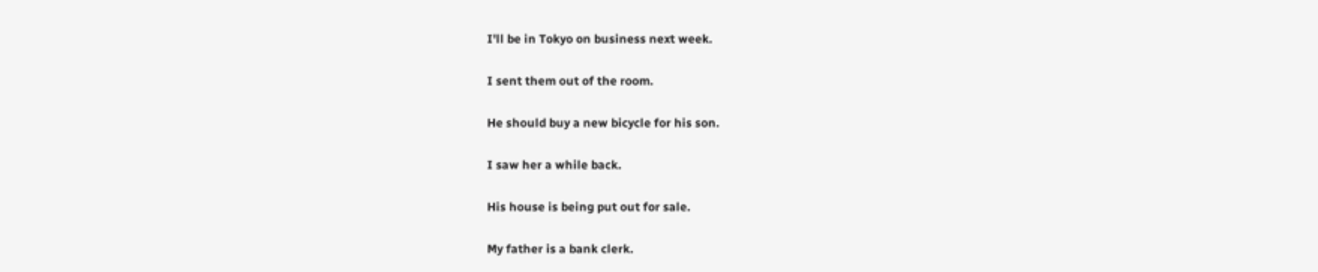I'll be in Tokyo on business next week.

I sent them out of the room.

He should buy a new bicycle for his son.

I saw her a while back.

His house is being put out for sale.

My father is a bank clerk.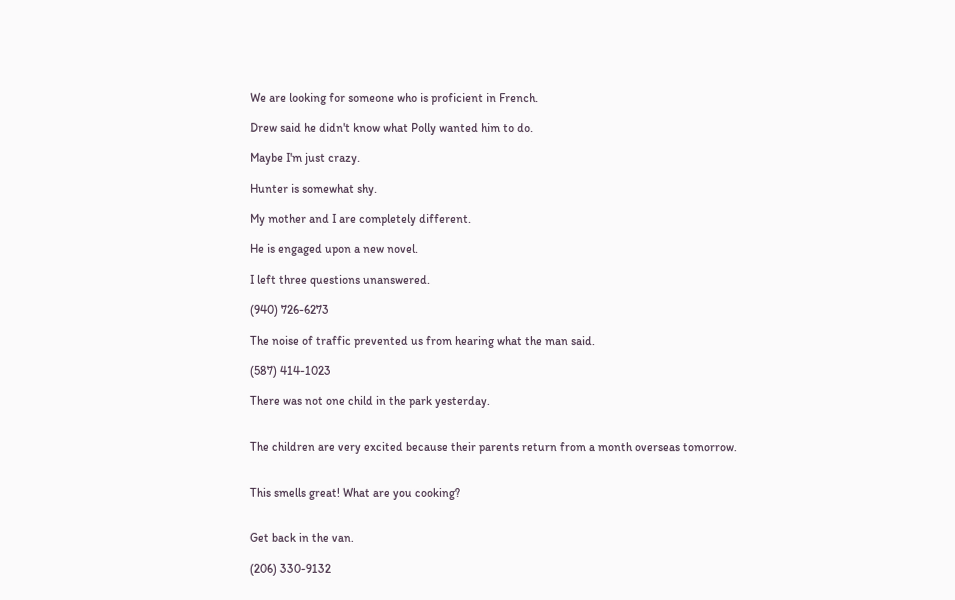We are looking for someone who is proficient in French.

Drew said he didn't know what Polly wanted him to do.

Maybe I'm just crazy.

Hunter is somewhat shy.

My mother and I are completely different.

He is engaged upon a new novel.

I left three questions unanswered.

(940) 726-6273

The noise of traffic prevented us from hearing what the man said.

(587) 414-1023

There was not one child in the park yesterday.


The children are very excited because their parents return from a month overseas tomorrow.


This smells great! What are you cooking?


Get back in the van.

(206) 330-9132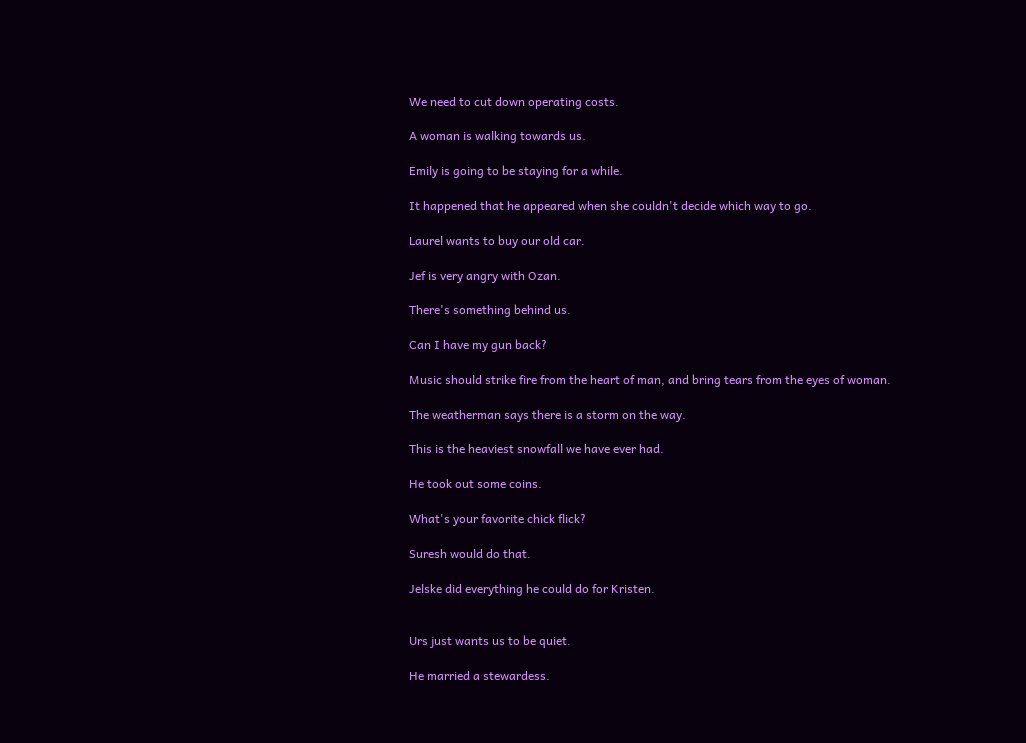We need to cut down operating costs.

A woman is walking towards us.

Emily is going to be staying for a while.

It happened that he appeared when she couldn't decide which way to go.

Laurel wants to buy our old car.

Jef is very angry with Ozan.

There's something behind us.

Can I have my gun back?

Music should strike fire from the heart of man, and bring tears from the eyes of woman.

The weatherman says there is a storm on the way.

This is the heaviest snowfall we have ever had.

He took out some coins.

What's your favorite chick flick?

Suresh would do that.

Jelske did everything he could do for Kristen.


Urs just wants us to be quiet.

He married a stewardess.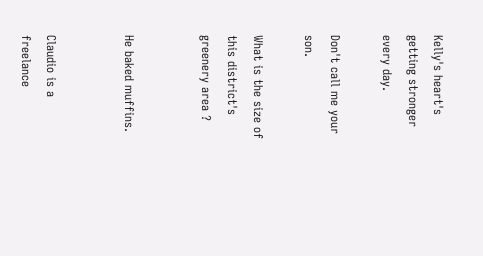Kelly's heart's getting stronger every day.

Don't call me your son.

What is the size of this district's greenery area ?


He baked muffins.


Claudio is a freelance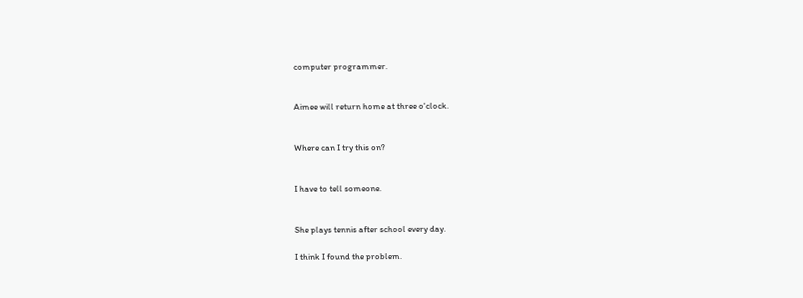computer programmer.


Aimee will return home at three o'clock.


Where can I try this on?


I have to tell someone.


She plays tennis after school every day.

I think I found the problem.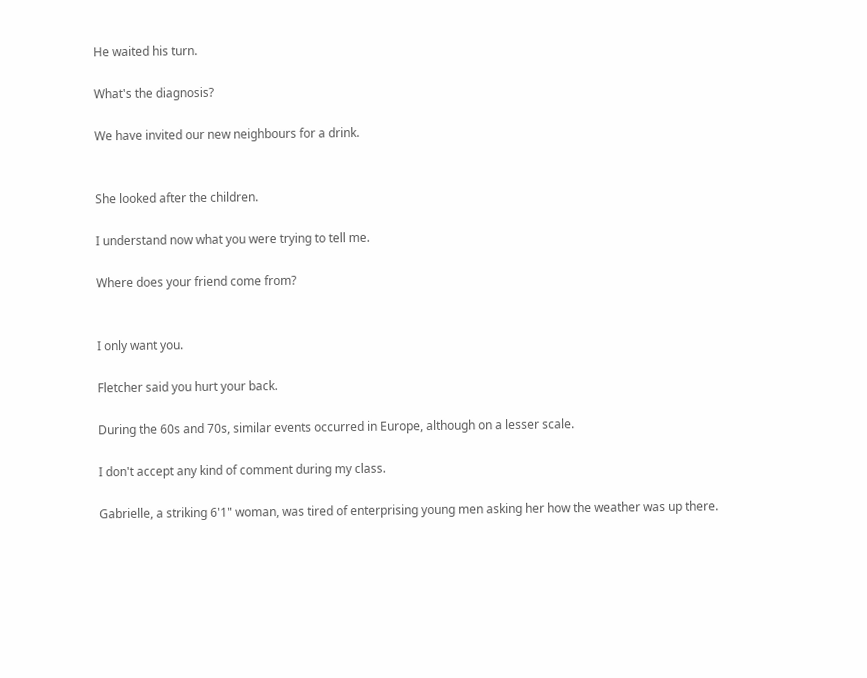He waited his turn.

What's the diagnosis?

We have invited our new neighbours for a drink.


She looked after the children.

I understand now what you were trying to tell me.

Where does your friend come from?


I only want you.

Fletcher said you hurt your back.

During the 60s and 70s, similar events occurred in Europe, although on a lesser scale.

I don't accept any kind of comment during my class.

Gabrielle, a striking 6'1" woman, was tired of enterprising young men asking her how the weather was up there.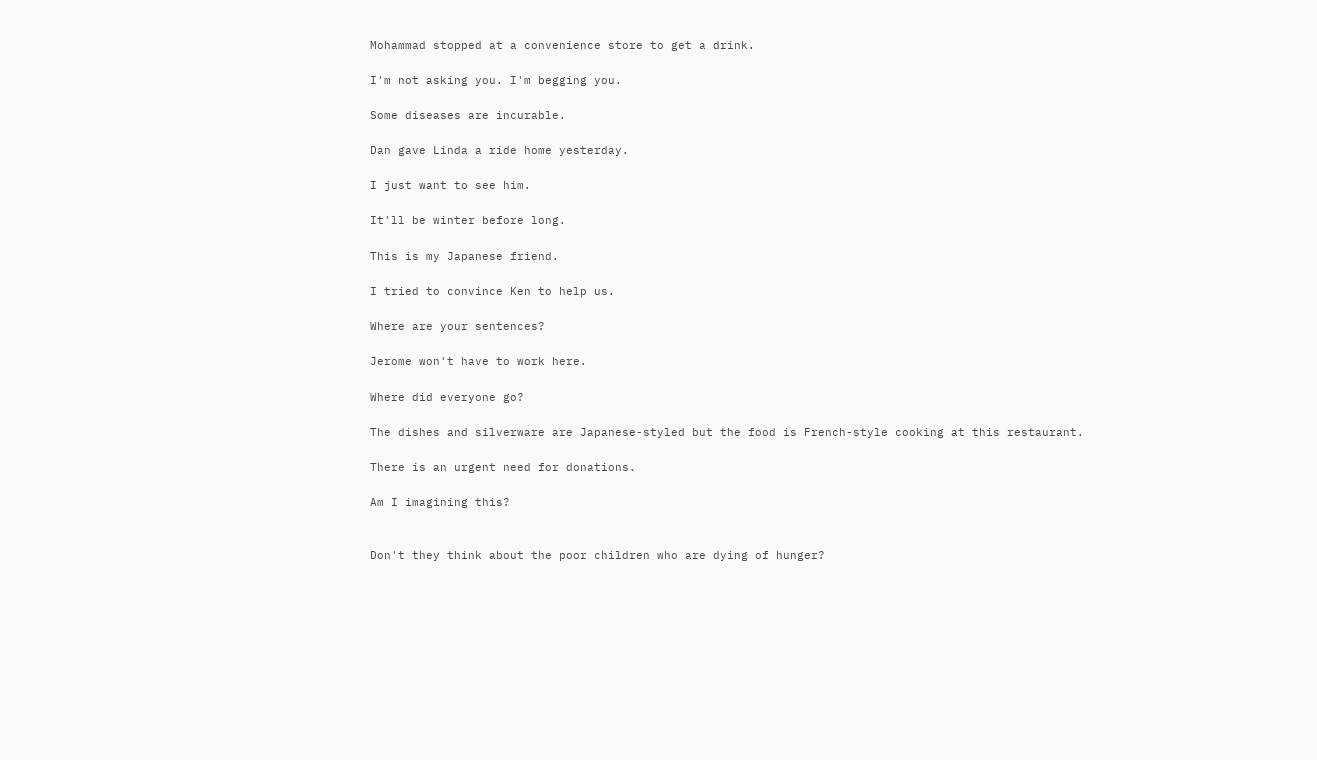Mohammad stopped at a convenience store to get a drink.

I'm not asking you. I'm begging you.

Some diseases are incurable.

Dan gave Linda a ride home yesterday.

I just want to see him.

It'll be winter before long.

This is my Japanese friend.

I tried to convince Ken to help us.

Where are your sentences?

Jerome won't have to work here.

Where did everyone go?

The dishes and silverware are Japanese-styled but the food is French-style cooking at this restaurant.

There is an urgent need for donations.

Am I imagining this?


Don't they think about the poor children who are dying of hunger?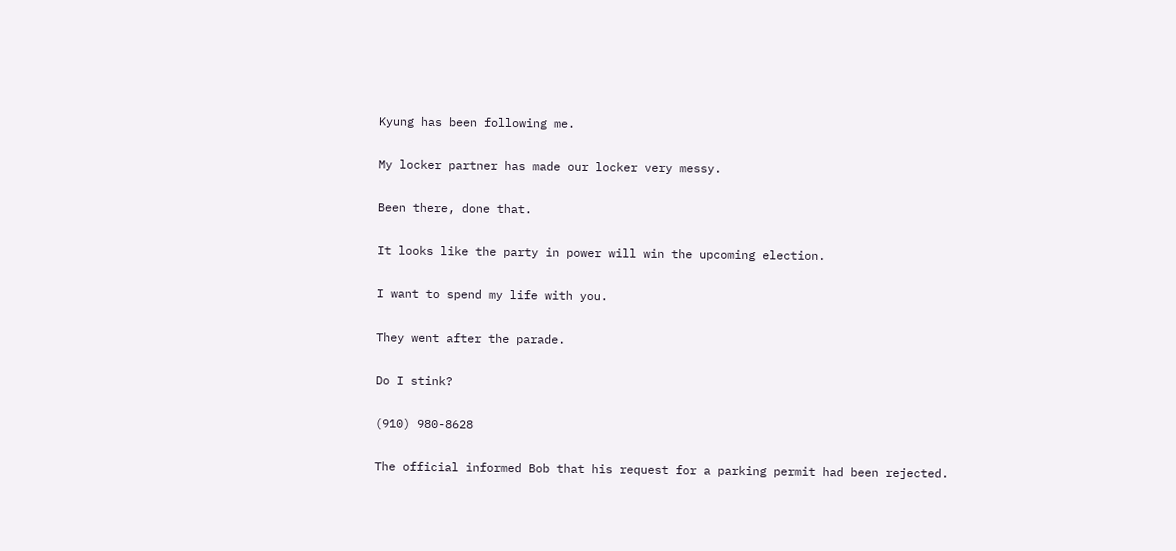Kyung has been following me.

My locker partner has made our locker very messy.

Been there, done that.

It looks like the party in power will win the upcoming election.

I want to spend my life with you.

They went after the parade.

Do I stink?

(910) 980-8628

The official informed Bob that his request for a parking permit had been rejected.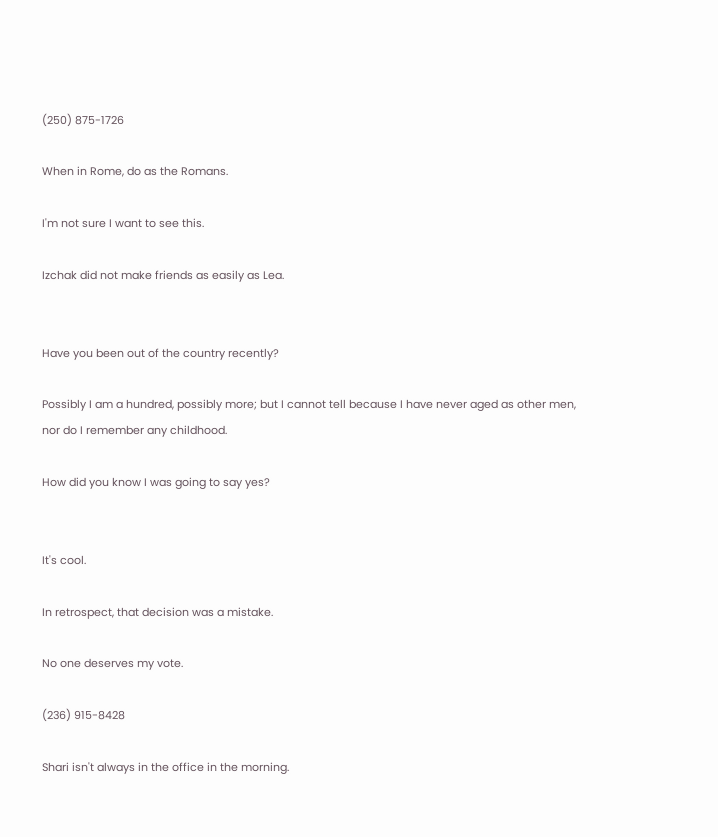(250) 875-1726

When in Rome, do as the Romans.

I'm not sure I want to see this.

Izchak did not make friends as easily as Lea.


Have you been out of the country recently?

Possibly I am a hundred, possibly more; but I cannot tell because I have never aged as other men, nor do I remember any childhood.

How did you know I was going to say yes?


It's cool.

In retrospect, that decision was a mistake.

No one deserves my vote.

(236) 915-8428

Shari isn't always in the office in the morning.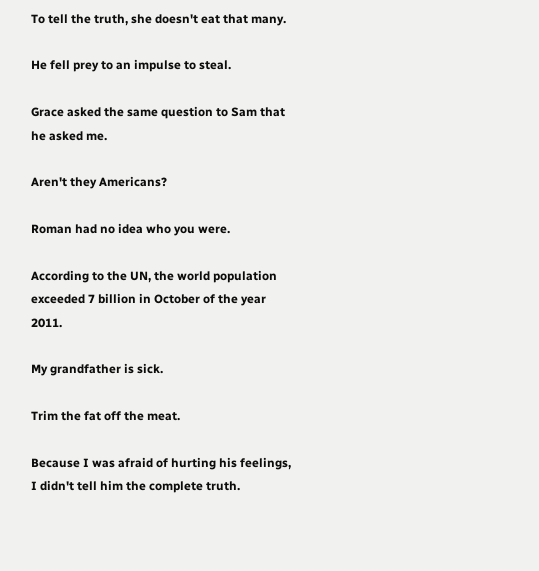To tell the truth, she doesn't eat that many.

He fell prey to an impulse to steal.

Grace asked the same question to Sam that he asked me.

Aren't they Americans?

Roman had no idea who you were.

According to the UN, the world population exceeded 7 billion in October of the year 2011.

My grandfather is sick.

Trim the fat off the meat.

Because I was afraid of hurting his feelings, I didn't tell him the complete truth.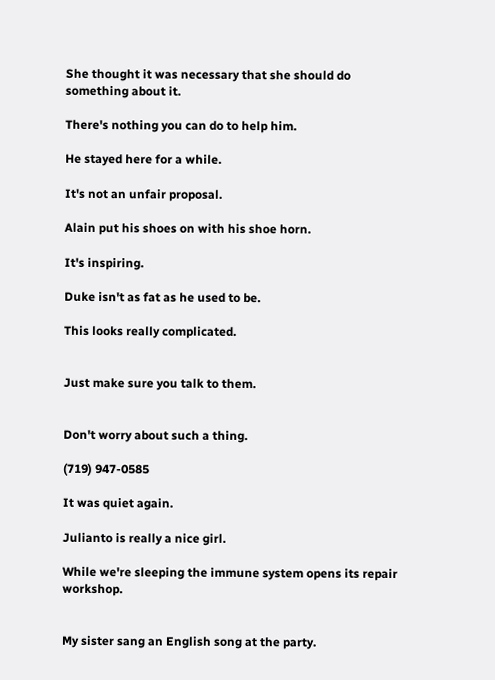She thought it was necessary that she should do something about it.

There's nothing you can do to help him.

He stayed here for a while.

It's not an unfair proposal.

Alain put his shoes on with his shoe horn.

It's inspiring.

Duke isn't as fat as he used to be.

This looks really complicated.


Just make sure you talk to them.


Don't worry about such a thing.

(719) 947-0585

It was quiet again.

Julianto is really a nice girl.

While we're sleeping the immune system opens its repair workshop.


My sister sang an English song at the party.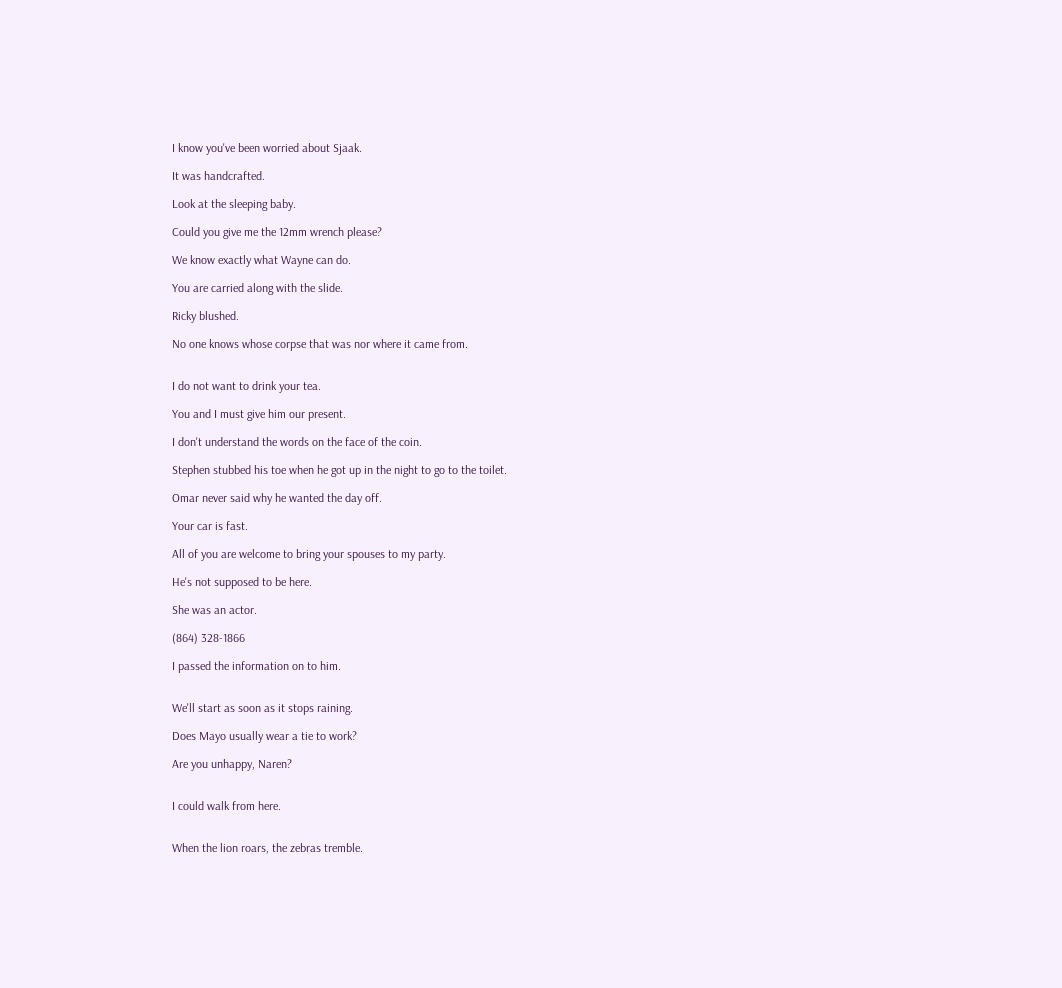I know you've been worried about Sjaak.

It was handcrafted.

Look at the sleeping baby.

Could you give me the 12mm wrench please?

We know exactly what Wayne can do.

You are carried along with the slide.

Ricky blushed.

No one knows whose corpse that was nor where it came from.


I do not want to drink your tea.

You and I must give him our present.

I don't understand the words on the face of the coin.

Stephen stubbed his toe when he got up in the night to go to the toilet.

Omar never said why he wanted the day off.

Your car is fast.

All of you are welcome to bring your spouses to my party.

He's not supposed to be here.

She was an actor.

(864) 328-1866

I passed the information on to him.


We'll start as soon as it stops raining.

Does Mayo usually wear a tie to work?

Are you unhappy, Naren?


I could walk from here.


When the lion roars, the zebras tremble.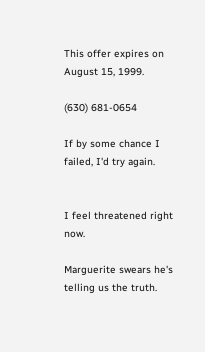This offer expires on August 15, 1999.

(630) 681-0654

If by some chance I failed, I'd try again.


I feel threatened right now.

Marguerite swears he's telling us the truth.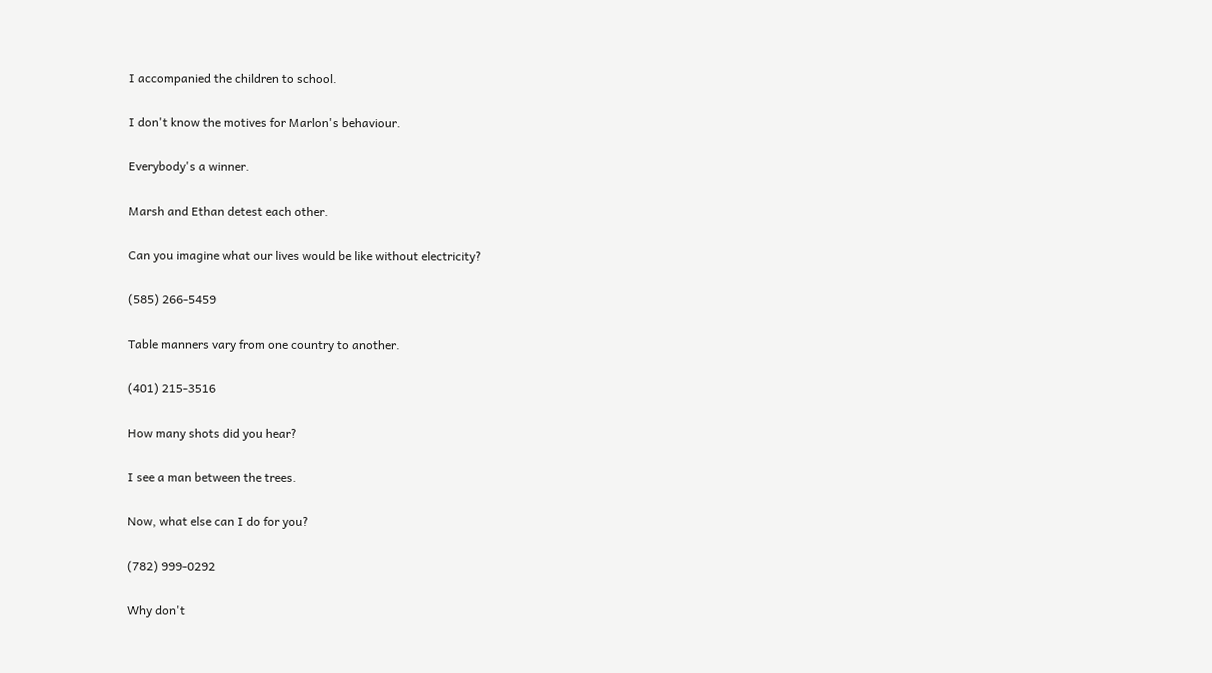I accompanied the children to school.

I don't know the motives for Marlon's behaviour.

Everybody's a winner.

Marsh and Ethan detest each other.

Can you imagine what our lives would be like without electricity?

(585) 266-5459

Table manners vary from one country to another.

(401) 215-3516

How many shots did you hear?

I see a man between the trees.

Now, what else can I do for you?

(782) 999-0292

Why don't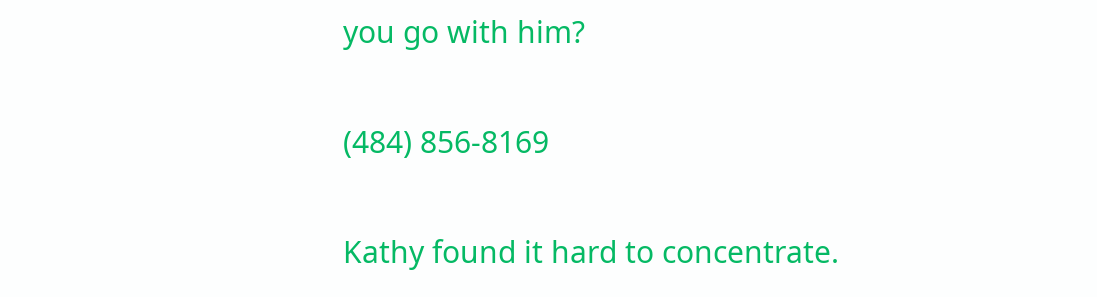you go with him?

(484) 856-8169

Kathy found it hard to concentrate.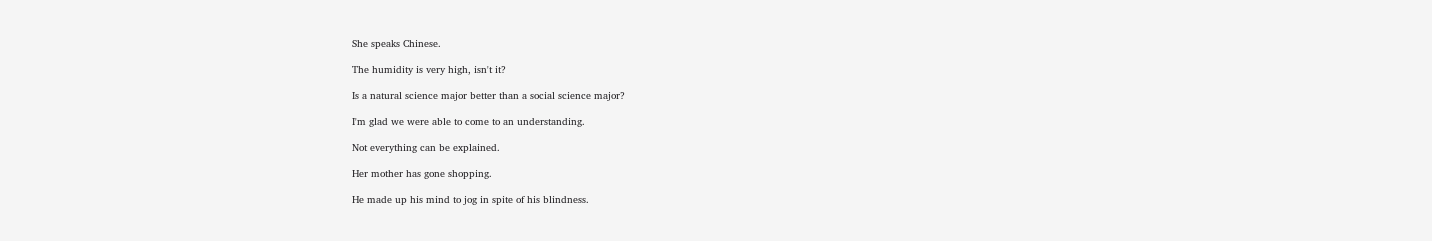She speaks Chinese.

The humidity is very high, isn't it?

Is a natural science major better than a social science major?

I'm glad we were able to come to an understanding.

Not everything can be explained.

Her mother has gone shopping.

He made up his mind to jog in spite of his blindness.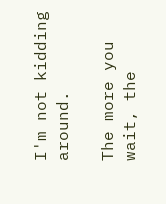I'm not kidding around.

The more you wait, the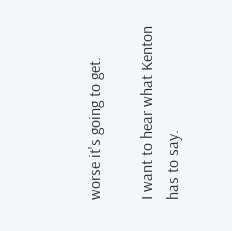worse it's going to get.

I want to hear what Kenton has to say.